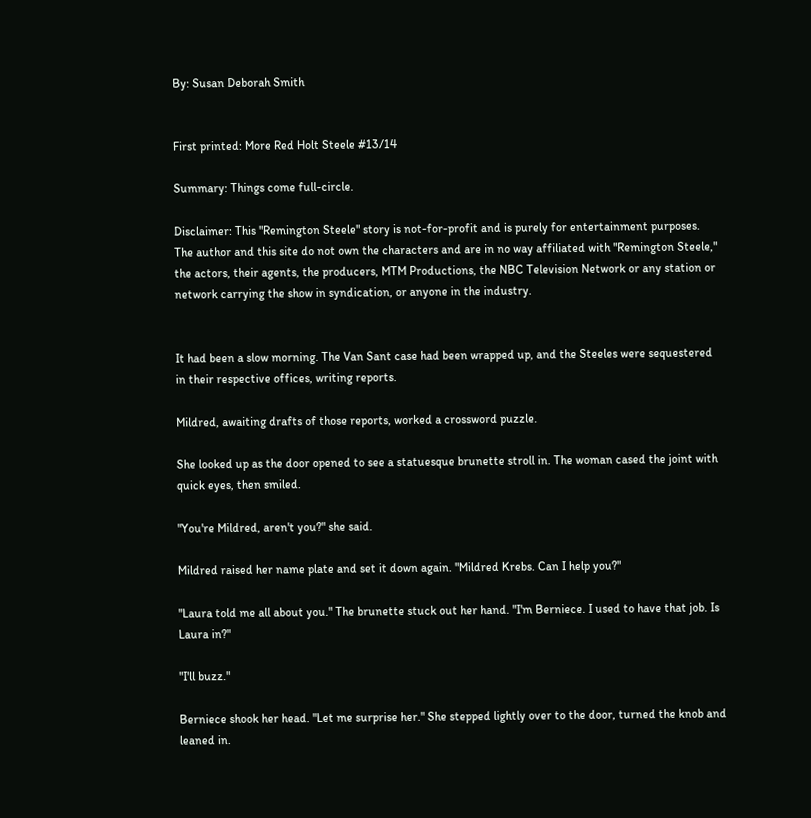By: Susan Deborah Smith


First printed: More Red Holt Steele #13/14

Summary: Things come full-circle.

Disclaimer: This "Remington Steele" story is not-for-profit and is purely for entertainment purposes. The author and this site do not own the characters and are in no way affiliated with "Remington Steele," the actors, their agents, the producers, MTM Productions, the NBC Television Network or any station or network carrying the show in syndication, or anyone in the industry.


It had been a slow morning. The Van Sant case had been wrapped up, and the Steeles were sequestered in their respective offices, writing reports.

Mildred, awaiting drafts of those reports, worked a crossword puzzle.

She looked up as the door opened to see a statuesque brunette stroll in. The woman cased the joint with quick eyes, then smiled.

"You're Mildred, aren't you?" she said.

Mildred raised her name plate and set it down again. "Mildred Krebs. Can I help you?"

"Laura told me all about you." The brunette stuck out her hand. "I'm Berniece. I used to have that job. Is Laura in?"

"I'll buzz."

Berniece shook her head. "Let me surprise her." She stepped lightly over to the door, turned the knob and leaned in.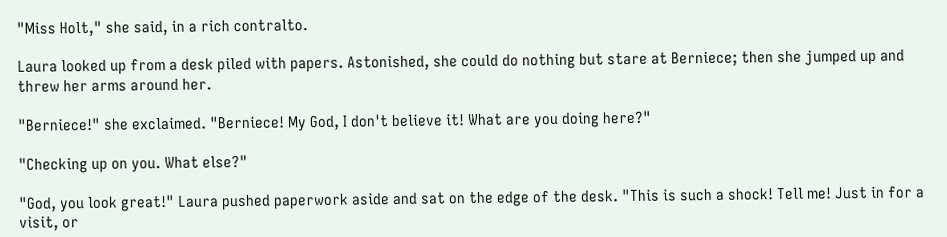"Miss Holt," she said, in a rich contralto.

Laura looked up from a desk piled with papers. Astonished, she could do nothing but stare at Berniece; then she jumped up and threw her arms around her.

"Berniece!" she exclaimed. "Berniece! My God, I don't believe it! What are you doing here?"

"Checking up on you. What else?"

"God, you look great!" Laura pushed paperwork aside and sat on the edge of the desk. "This is such a shock! Tell me! Just in for a visit, or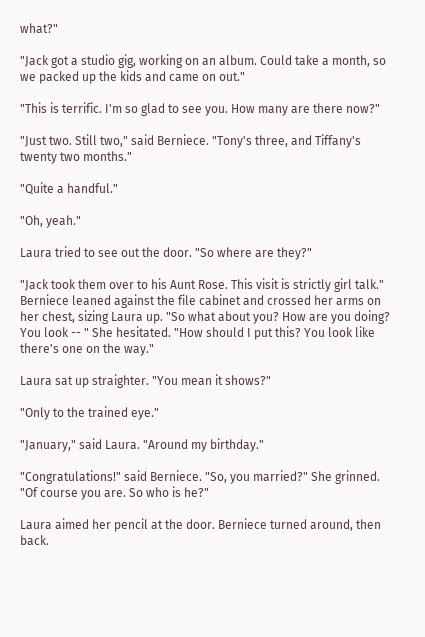what?"

"Jack got a studio gig, working on an album. Could take a month, so we packed up the kids and came on out."

"This is terrific. I'm so glad to see you. How many are there now?"

"Just two. Still two," said Berniece. "Tony's three, and Tiffany's twenty two months."

"Quite a handful."

"Oh, yeah."

Laura tried to see out the door. "So where are they?"

"Jack took them over to his Aunt Rose. This visit is strictly girl talk." Berniece leaned against the file cabinet and crossed her arms on her chest, sizing Laura up. "So what about you? How are you doing? You look -- " She hesitated. "How should I put this? You look like there's one on the way."

Laura sat up straighter. "You mean it shows?"

"Only to the trained eye."

"January," said Laura. "Around my birthday."

"Congratulations!" said Berniece. "So, you married?" She grinned. "Of course you are. So who is he?"

Laura aimed her pencil at the door. Berniece turned around, then back.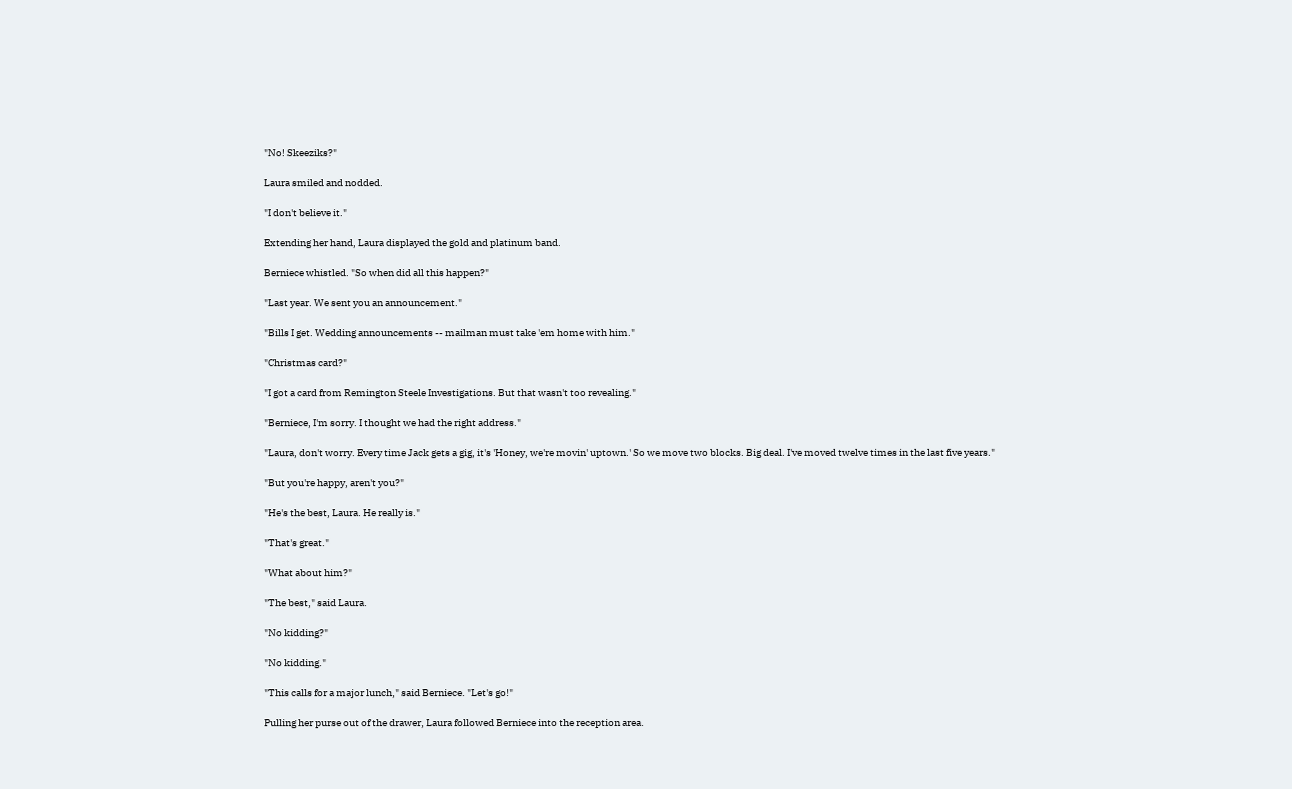"No! Skeeziks?"

Laura smiled and nodded.

"I don't believe it."

Extending her hand, Laura displayed the gold and platinum band.

Berniece whistled. "So when did all this happen?"

"Last year. We sent you an announcement."

"Bills I get. Wedding announcements -- mailman must take 'em home with him."

"Christmas card?"

"I got a card from Remington Steele Investigations. But that wasn't too revealing."

"Berniece, I'm sorry. I thought we had the right address."

"Laura, don't worry. Every time Jack gets a gig, it's 'Honey, we're movin' uptown.' So we move two blocks. Big deal. I've moved twelve times in the last five years."

"But you're happy, aren't you?"

"He's the best, Laura. He really is."

"That's great."

"What about him?"

"The best," said Laura.

"No kidding?"

"No kidding."

"This calls for a major lunch," said Berniece. "Let's go!"

Pulling her purse out of the drawer, Laura followed Berniece into the reception area.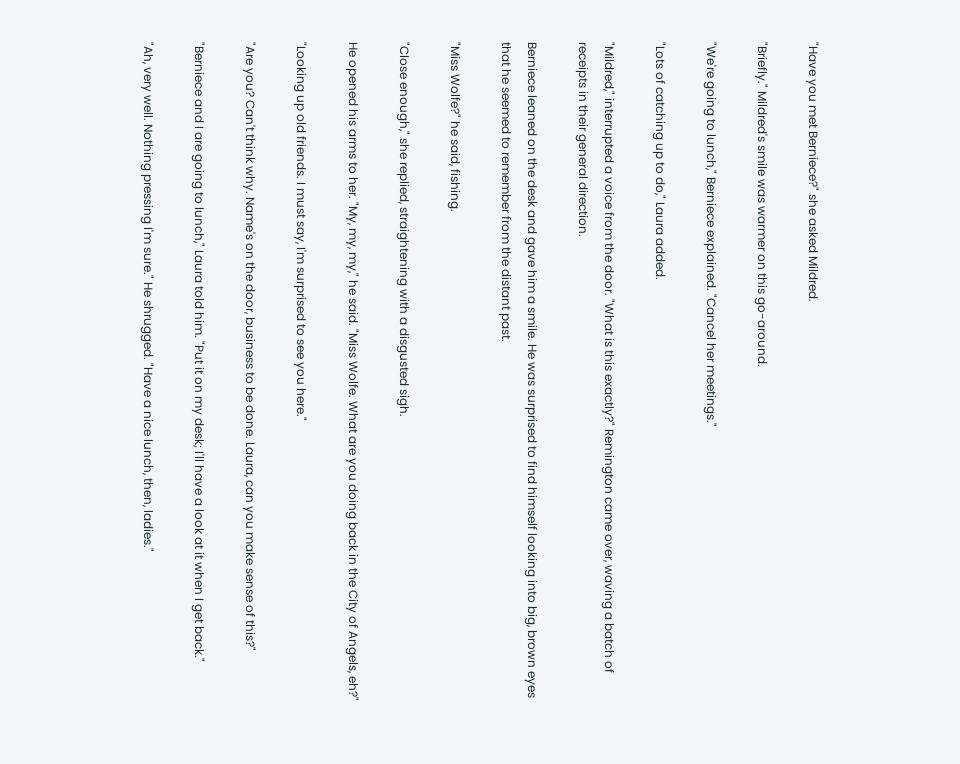"Have you met Berniece?" she asked Mildred.

"Briefly." Mildred's smile was warmer on this go-around.

"We're going to lunch," Berniece explained. "Cancel her meetings."

"Lots of catching up to do," Laura added.

"Mildred," interrupted a voice from the door. "What is this exactly?" Remington came over, waving a batch of receipts in their general direction.

Berniece leaned on the desk and gave him a smile. He was surprised to find himself looking into big, brown eyes that he seemed to remember from the distant past.

"Miss Wolfe?" he said, fishing.

"Close enough," she replied, straightening with a disgusted sigh.

He opened his arms to her. "My, my, my," he said. "Miss Wolfe. What are you doing back in the City of Angels, eh?"

"Looking up old friends. I must say, I'm surprised to see you here."

"Are you? Can't think why. Name's on the door, business to be done. Laura, can you make sense of this?"

"Berniece and I are going to lunch," Laura told him. "Put it on my desk; I'll have a look at it when I get back."

"Ah, very well. Nothing pressing I'm sure." He shrugged. "Have a nice lunch, then, ladies."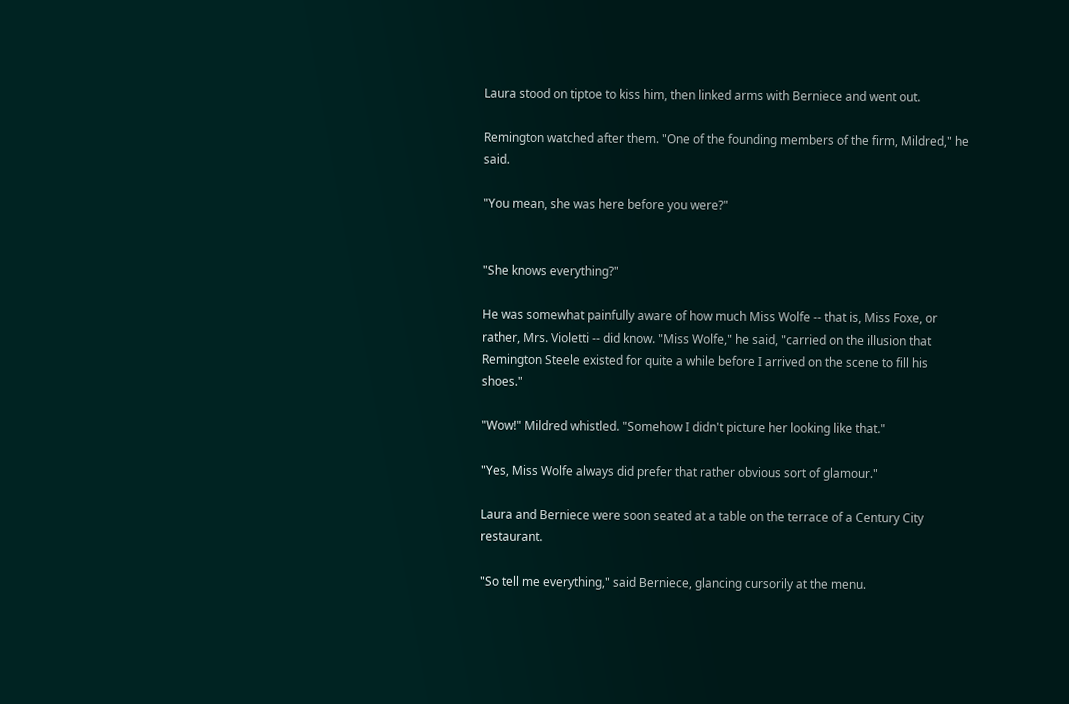Laura stood on tiptoe to kiss him, then linked arms with Berniece and went out.

Remington watched after them. "One of the founding members of the firm, Mildred," he said.

"You mean, she was here before you were?"


"She knows everything?"

He was somewhat painfully aware of how much Miss Wolfe -- that is, Miss Foxe, or rather, Mrs. Violetti -- did know. "Miss Wolfe," he said, "carried on the illusion that Remington Steele existed for quite a while before I arrived on the scene to fill his shoes."

"Wow!" Mildred whistled. "Somehow I didn't picture her looking like that."

"Yes, Miss Wolfe always did prefer that rather obvious sort of glamour."

Laura and Berniece were soon seated at a table on the terrace of a Century City restaurant.

"So tell me everything," said Berniece, glancing cursorily at the menu.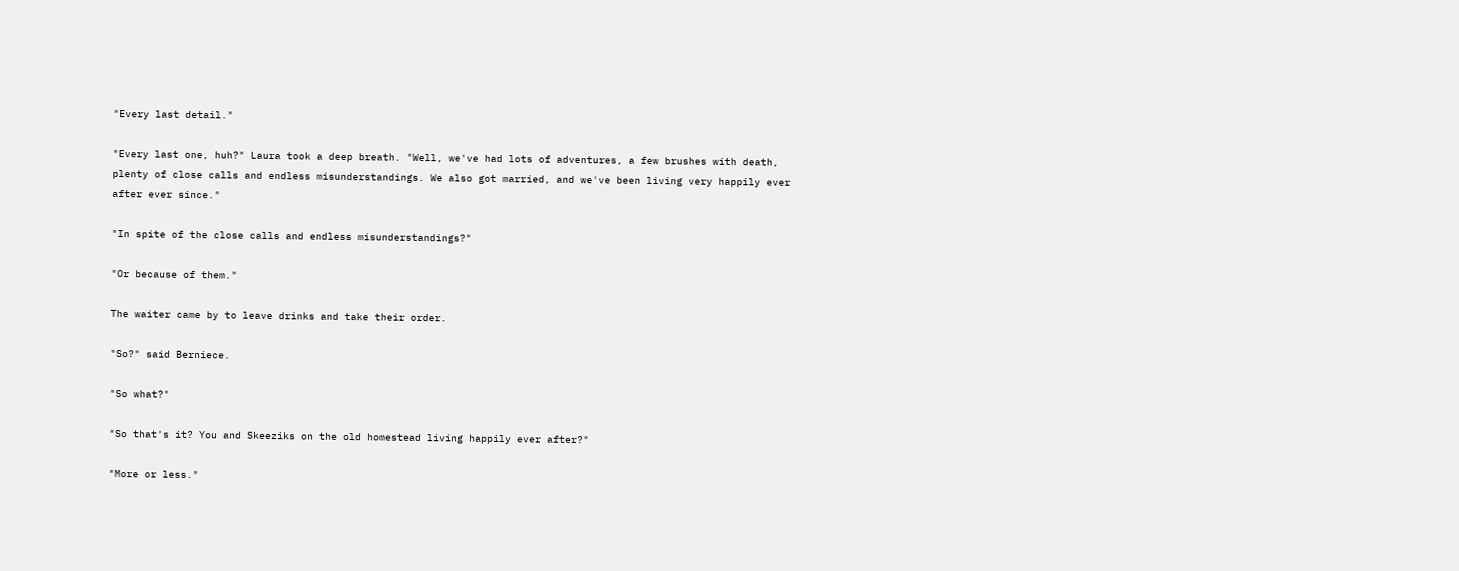"Every last detail."

"Every last one, huh?" Laura took a deep breath. "Well, we've had lots of adventures, a few brushes with death, plenty of close calls and endless misunderstandings. We also got married, and we've been living very happily ever after ever since."

"In spite of the close calls and endless misunderstandings?"

"Or because of them."

The waiter came by to leave drinks and take their order.

"So?" said Berniece.

"So what?"

"So that's it? You and Skeeziks on the old homestead living happily ever after?"

"More or less."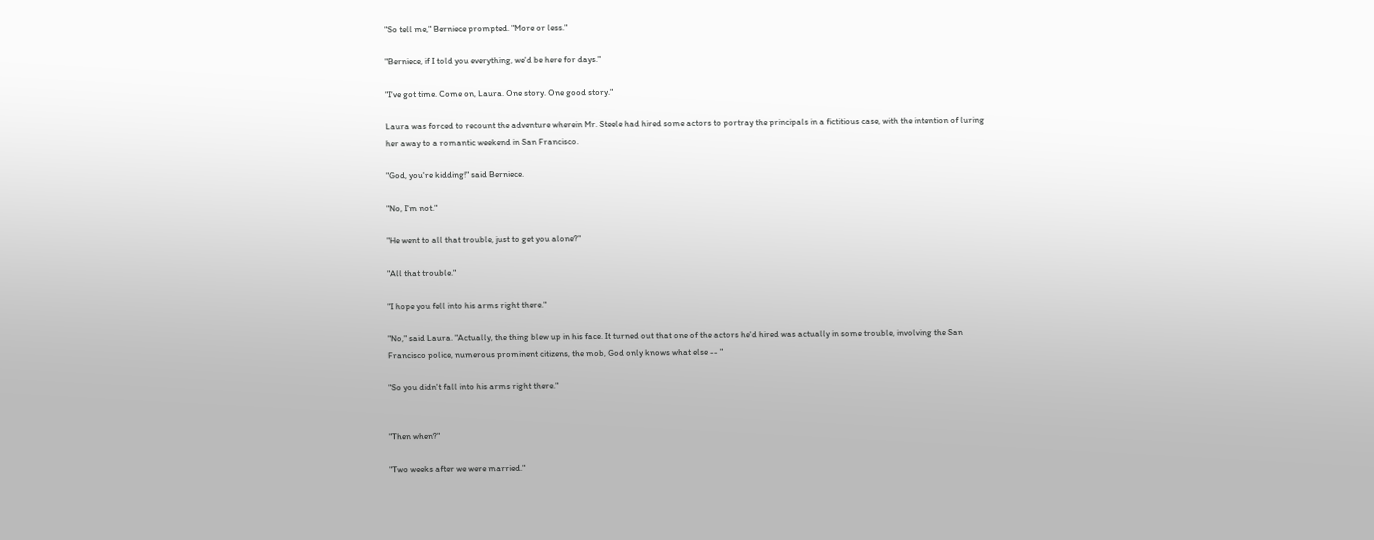"So tell me," Berniece prompted. "More or less."

"Berniece, if I told you everything, we'd be here for days."

"I've got time. Come on, Laura. One story. One good story."

Laura was forced to recount the adventure wherein Mr. Steele had hired some actors to portray the principals in a fictitious case, with the intention of luring her away to a romantic weekend in San Francisco.

"God, you're kidding!" said Berniece.

"No, I'm not."

"He went to all that trouble, just to get you alone?"

"All that trouble."

"I hope you fell into his arms right there."

"No," said Laura. "Actually, the thing blew up in his face. It turned out that one of the actors he'd hired was actually in some trouble, involving the San Francisco police, numerous prominent citizens, the mob, God only knows what else -- "

"So you didn't fall into his arms right there."


"Then when?"

"Two weeks after we were married."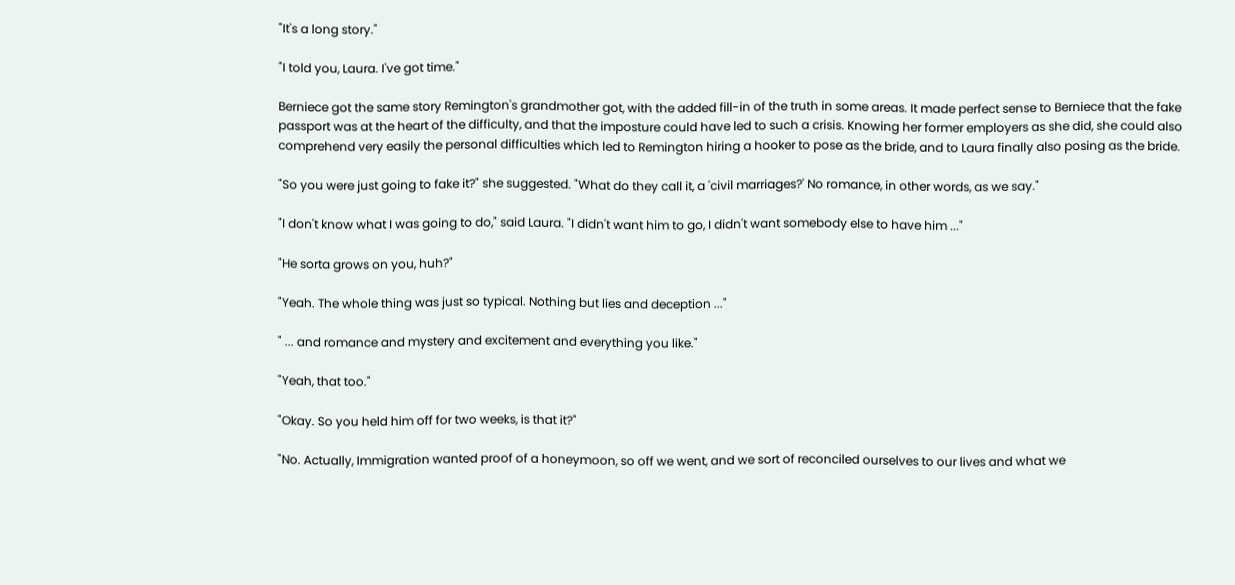"It's a long story."

"I told you, Laura. I've got time."

Berniece got the same story Remington's grandmother got, with the added fill-in of the truth in some areas. It made perfect sense to Berniece that the fake passport was at the heart of the difficulty, and that the imposture could have led to such a crisis. Knowing her former employers as she did, she could also comprehend very easily the personal difficulties which led to Remington hiring a hooker to pose as the bride, and to Laura finally also posing as the bride.

"So you were just going to fake it?" she suggested. "What do they call it, a 'civil marriages?' No romance, in other words, as we say."

"I don't know what I was going to do," said Laura. "I didn't want him to go, I didn't want somebody else to have him ..."

"He sorta grows on you, huh?"

"Yeah. The whole thing was just so typical. Nothing but lies and deception ..."

" ... and romance and mystery and excitement and everything you like."

"Yeah, that too."

"Okay. So you held him off for two weeks, is that it?"

"No. Actually, Immigration wanted proof of a honeymoon, so off we went, and we sort of reconciled ourselves to our lives and what we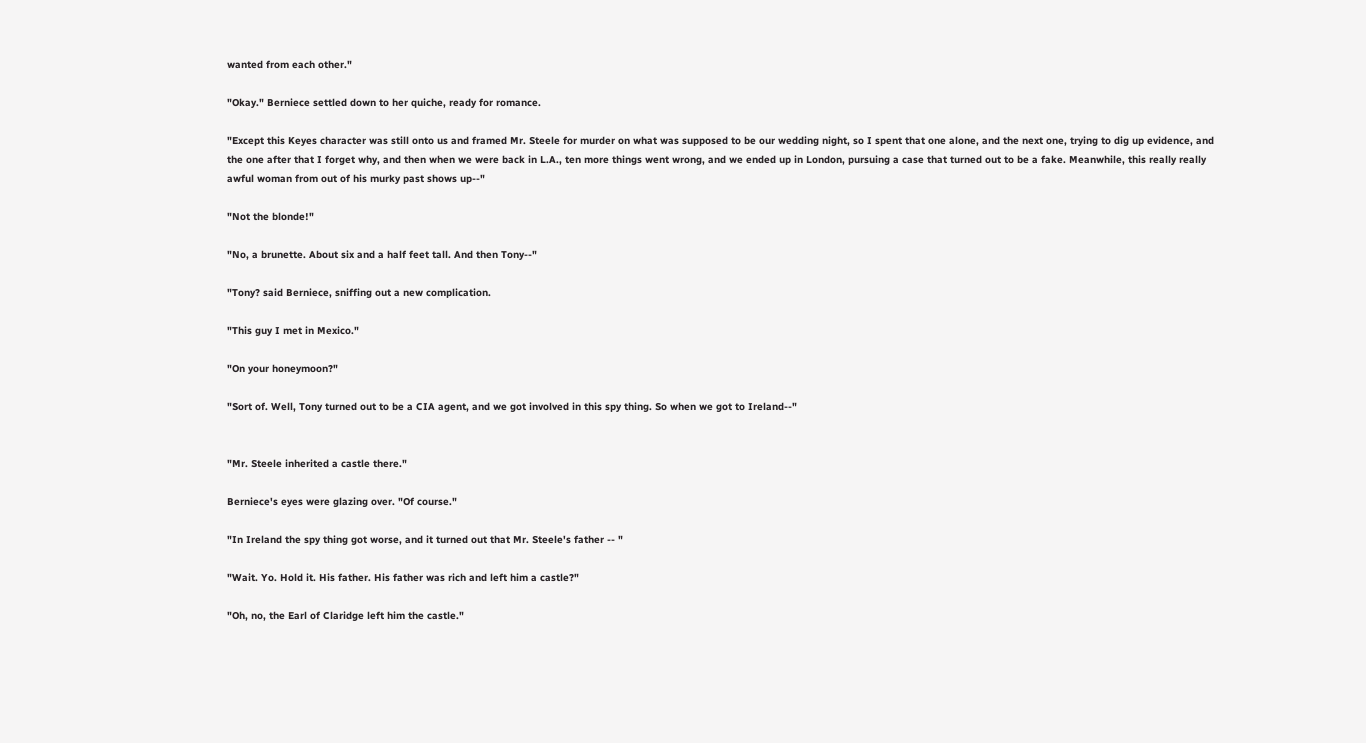wanted from each other."

"Okay." Berniece settled down to her quiche, ready for romance.

"Except this Keyes character was still onto us and framed Mr. Steele for murder on what was supposed to be our wedding night, so I spent that one alone, and the next one, trying to dig up evidence, and the one after that I forget why, and then when we were back in L.A., ten more things went wrong, and we ended up in London, pursuing a case that turned out to be a fake. Meanwhile, this really really awful woman from out of his murky past shows up--"

"Not the blonde!"

"No, a brunette. About six and a half feet tall. And then Tony--"

"Tony? said Berniece, sniffing out a new complication.

"This guy I met in Mexico."

"On your honeymoon?"

"Sort of. Well, Tony turned out to be a CIA agent, and we got involved in this spy thing. So when we got to Ireland--"


"Mr. Steele inherited a castle there."

Berniece's eyes were glazing over. "Of course."

"In Ireland the spy thing got worse, and it turned out that Mr. Steele's father -- "

"Wait. Yo. Hold it. His father. His father was rich and left him a castle?"

"Oh, no, the Earl of Claridge left him the castle."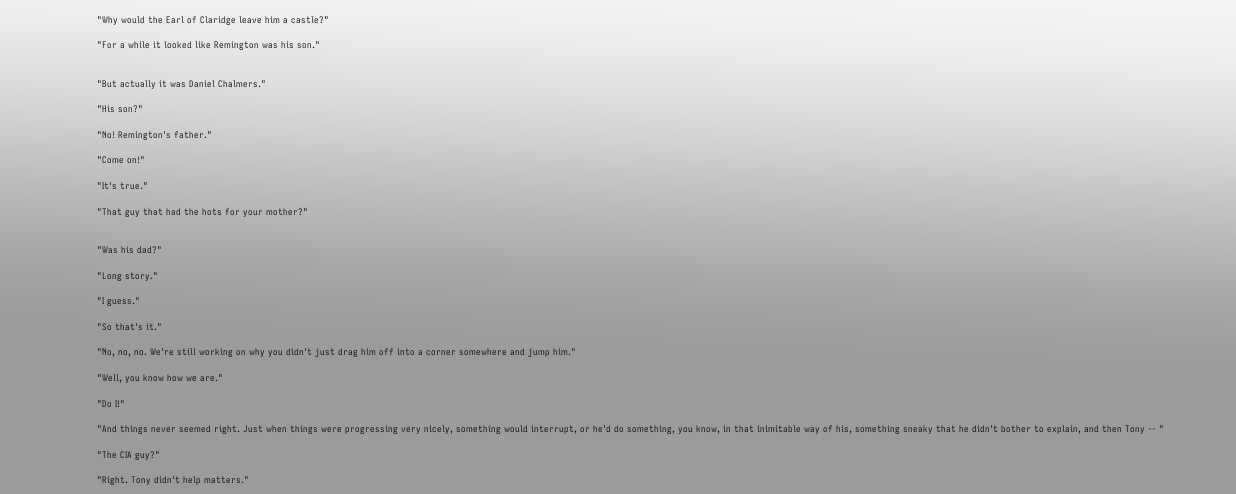"Why would the Earl of Claridge leave him a castle?"

"For a while it looked like Remington was his son."


"But actually it was Daniel Chalmers."

"His son?"

"No! Remington's father."

"Come on!"

"It's true."

"That guy that had the hots for your mother?"


"Was his dad?"

"Long story."

"I guess."

"So that's it."

"No, no, no. We're still working on why you didn't just drag him off into a corner somewhere and jump him."

"Well, you know how we are."

"Do I!"

"And things never seemed right. Just when things were progressing very nicely, something would interrupt, or he'd do something, you know, in that inimitable way of his, something sneaky that he didn't bother to explain, and then Tony -- "

"The CIA guy?"

"Right. Tony didn't help matters."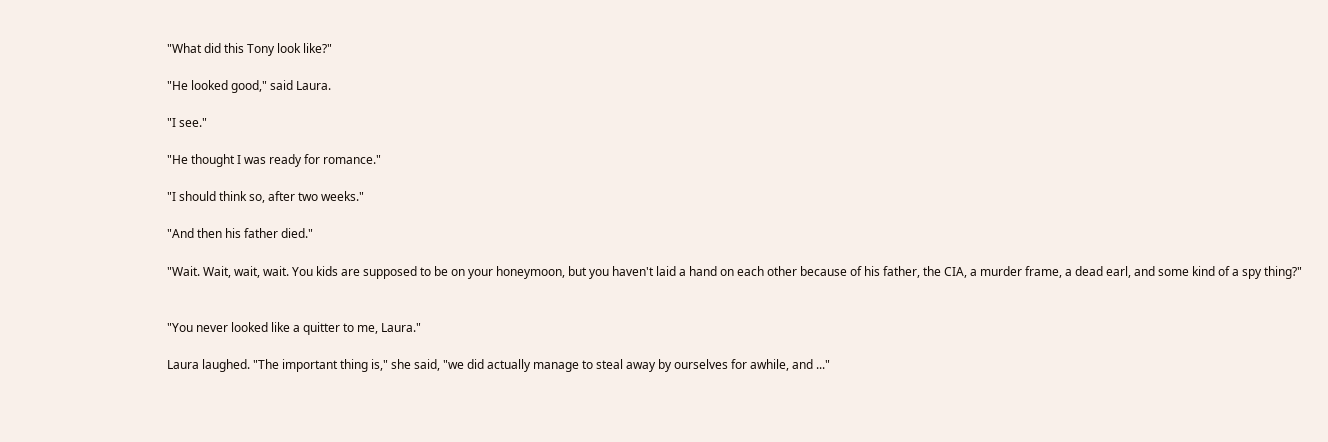"What did this Tony look like?"

"He looked good," said Laura.

"I see."

"He thought I was ready for romance."

"I should think so, after two weeks."

"And then his father died."

"Wait. Wait, wait, wait. You kids are supposed to be on your honeymoon, but you haven't laid a hand on each other because of his father, the CIA, a murder frame, a dead earl, and some kind of a spy thing?"


"You never looked like a quitter to me, Laura."

Laura laughed. "The important thing is," she said, "we did actually manage to steal away by ourselves for awhile, and ..."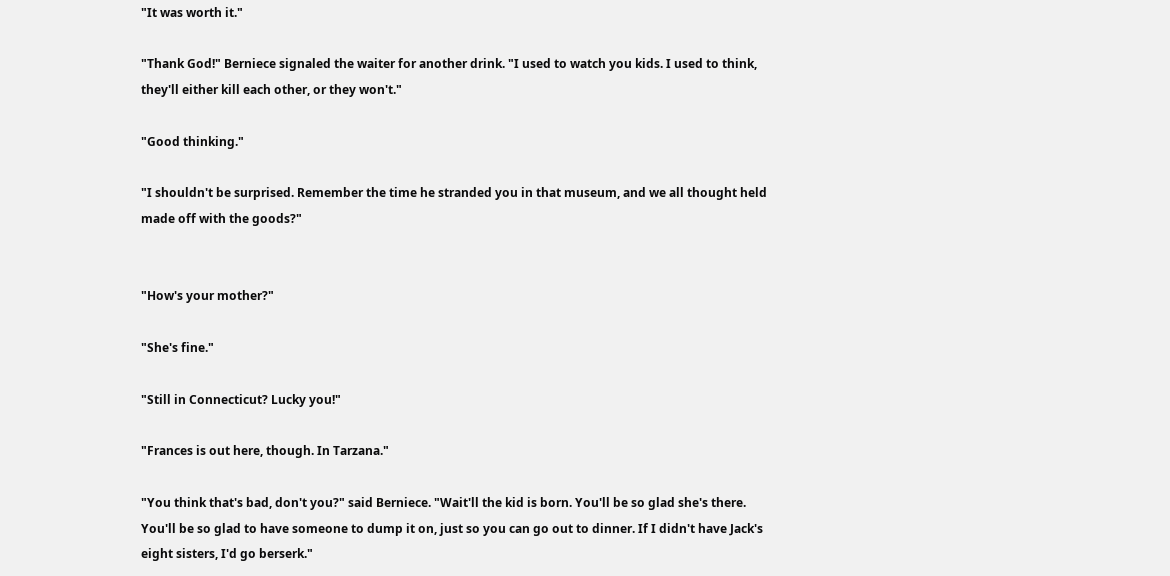"It was worth it."

"Thank God!" Berniece signaled the waiter for another drink. "I used to watch you kids. I used to think, they'll either kill each other, or they won't."

"Good thinking."

"I shouldn't be surprised. Remember the time he stranded you in that museum, and we all thought held made off with the goods?"


"How's your mother?"

"She's fine."

"Still in Connecticut? Lucky you!"

"Frances is out here, though. In Tarzana."

"You think that's bad, don't you?" said Berniece. "Wait'll the kid is born. You'll be so glad she's there. You'll be so glad to have someone to dump it on, just so you can go out to dinner. If I didn't have Jack's eight sisters, I'd go berserk."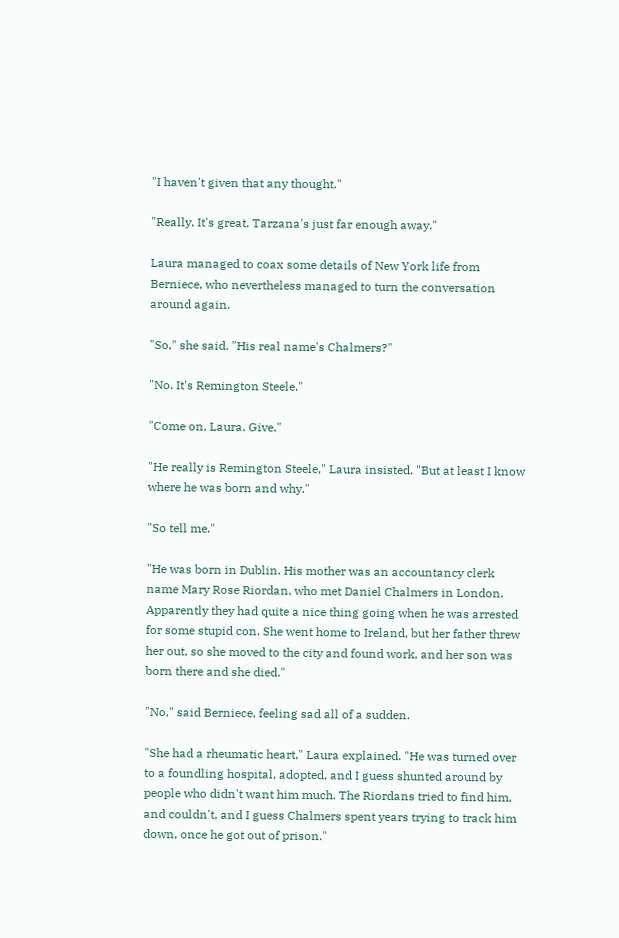"I haven't given that any thought."

"Really. It's great. Tarzana's just far enough away."

Laura managed to coax some details of New York life from Berniece, who nevertheless managed to turn the conversation around again.

"So," she said. "His real name's Chalmers?"

"No. It's Remington Steele."

"Come on, Laura. Give."

"He really is Remington Steele," Laura insisted. "But at least I know where he was born and why."

"So tell me."

"He was born in Dublin. His mother was an accountancy clerk name Mary Rose Riordan, who met Daniel Chalmers in London. Apparently they had quite a nice thing going when he was arrested for some stupid con. She went home to Ireland, but her father threw her out, so she moved to the city and found work, and her son was born there and she died."

"No," said Berniece, feeling sad all of a sudden.

"She had a rheumatic heart," Laura explained. "He was turned over to a foundling hospital, adopted, and I guess shunted around by people who didn't want him much. The Riordans tried to find him, and couldn't, and I guess Chalmers spent years trying to track him down, once he got out of prison."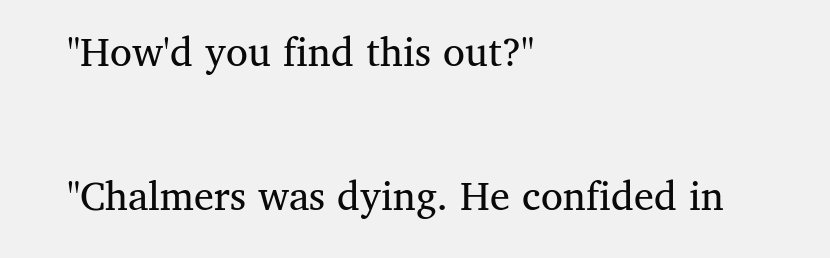"How'd you find this out?"

"Chalmers was dying. He confided in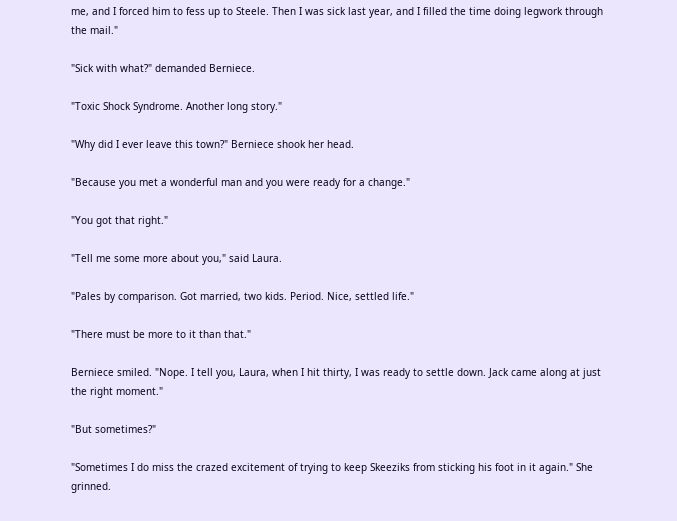me, and I forced him to fess up to Steele. Then I was sick last year, and I filled the time doing legwork through the mail."

"Sick with what?" demanded Berniece.

"Toxic Shock Syndrome. Another long story."

"Why did I ever leave this town?" Berniece shook her head.

"Because you met a wonderful man and you were ready for a change."

"You got that right."

"Tell me some more about you," said Laura.

"Pales by comparison. Got married, two kids. Period. Nice, settled life."

"There must be more to it than that."

Berniece smiled. "Nope. I tell you, Laura, when I hit thirty, I was ready to settle down. Jack came along at just the right moment."

"But sometimes?"

"Sometimes I do miss the crazed excitement of trying to keep Skeeziks from sticking his foot in it again." She grinned.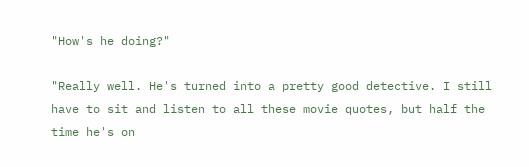"How's he doing?"

"Really well. He's turned into a pretty good detective. I still have to sit and listen to all these movie quotes, but half the time he's on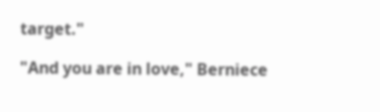target."

"And you are in love," Berniece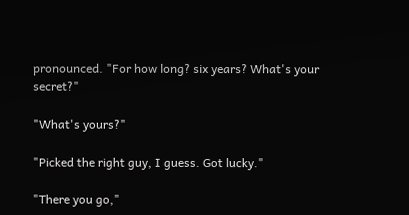pronounced. "For how long? six years? What's your secret?"

"What's yours?"

"Picked the right guy, I guess. Got lucky."

"There you go,"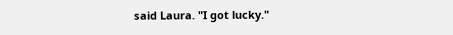said Laura. "I got lucky."